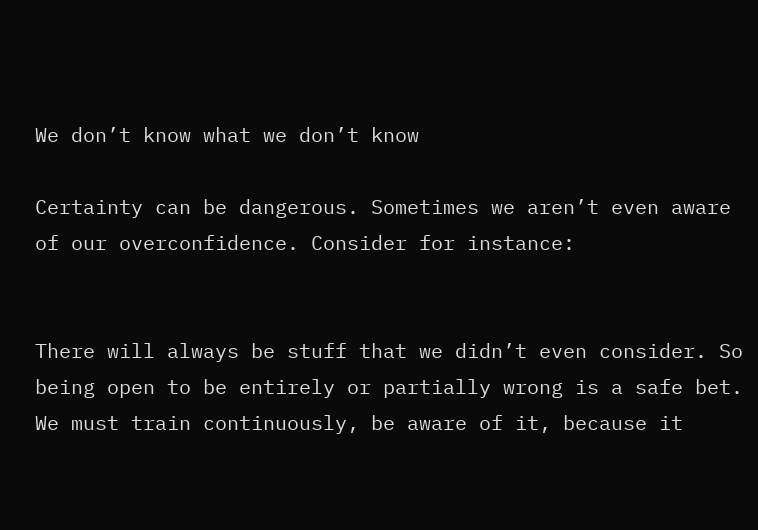We don’t know what we don’t know

Certainty can be dangerous. Sometimes we aren’t even aware of our overconfidence. Consider for instance:


There will always be stuff that we didn’t even consider. So being open to be entirely or partially wrong is a safe bet. We must train continuously, be aware of it, because it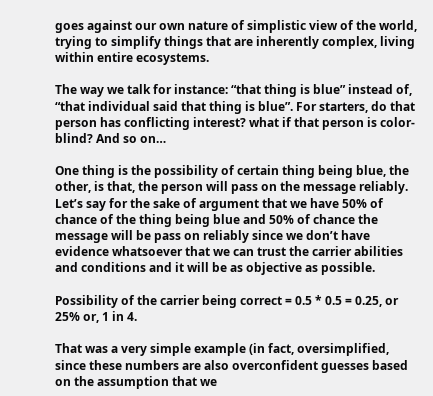goes against our own nature of simplistic view of the world, trying to simplify things that are inherently complex, living within entire ecosystems.

The way we talk for instance: “that thing is blue” instead of, “that individual said that thing is blue”. For starters, do that person has conflicting interest? what if that person is color-blind? And so on…

One thing is the possibility of certain thing being blue, the other, is that, the person will pass on the message reliably. Let’s say for the sake of argument that we have 50% of chance of the thing being blue and 50% of chance the message will be pass on reliably since we don’t have evidence whatsoever that we can trust the carrier abilities and conditions and it will be as objective as possible.

Possibility of the carrier being correct = 0.5 * 0.5 = 0.25, or 25% or, 1 in 4.

That was a very simple example (in fact, oversimplified, since these numbers are also overconfident guesses based on the assumption that we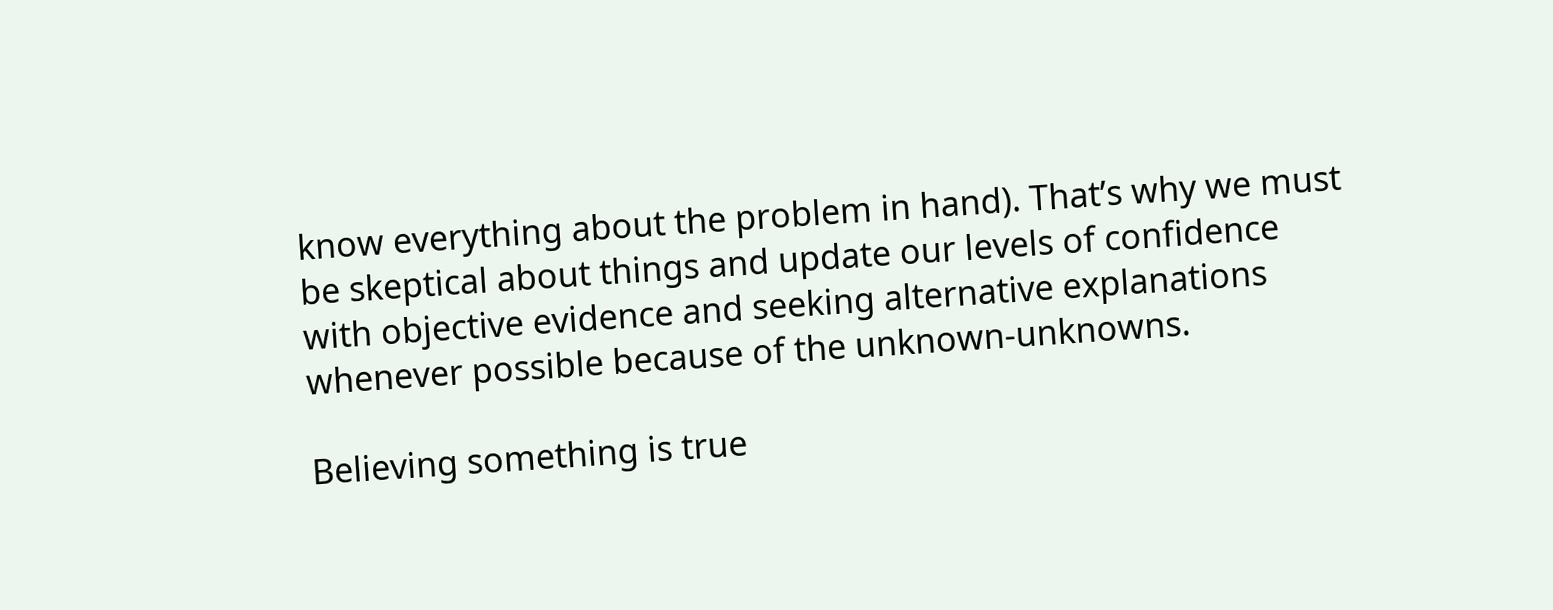know everything about the problem in hand). That’s why we must be skeptical about things and update our levels of confidence with objective evidence and seeking alternative explanations whenever possible because of the unknown-unknowns.

Believing something is true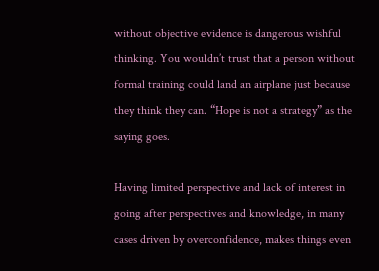without objective evidence is dangerous wishful thinking. You wouldn’t trust that a person without formal training could land an airplane just because they think they can. “Hope is not a strategy” as the saying goes.

Having limited perspective and lack of interest in going after perspectives and knowledge, in many cases driven by overconfidence, makes things even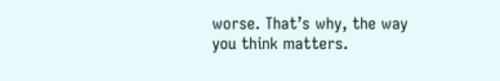worse. That’s why, the way you think matters.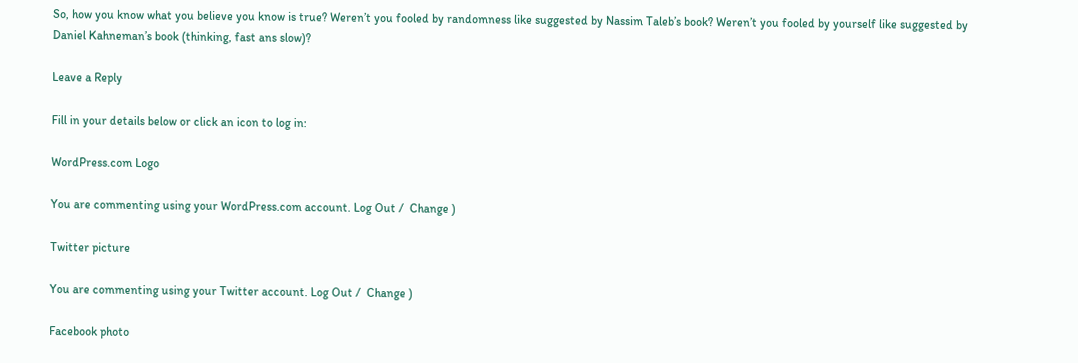So, how you know what you believe you know is true? Weren’t you fooled by randomness like suggested by Nassim Taleb’s book? Weren’t you fooled by yourself like suggested by Daniel Kahneman’s book (thinking, fast ans slow)?

Leave a Reply

Fill in your details below or click an icon to log in:

WordPress.com Logo

You are commenting using your WordPress.com account. Log Out /  Change )

Twitter picture

You are commenting using your Twitter account. Log Out /  Change )

Facebook photo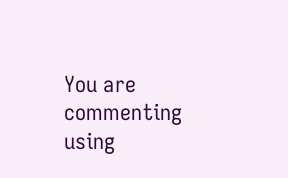You are commenting using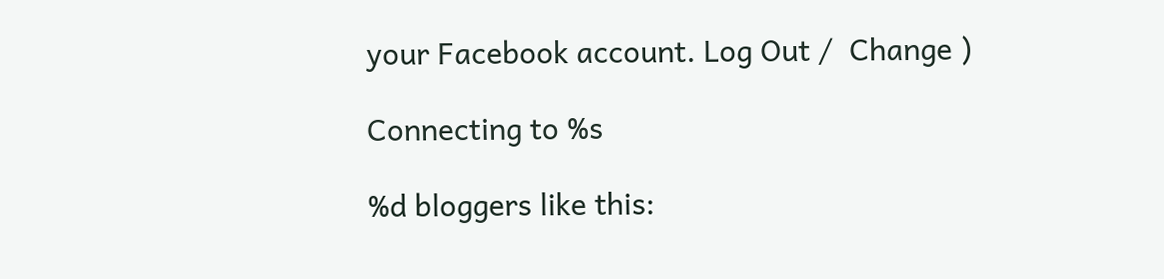your Facebook account. Log Out /  Change )

Connecting to %s

%d bloggers like this: